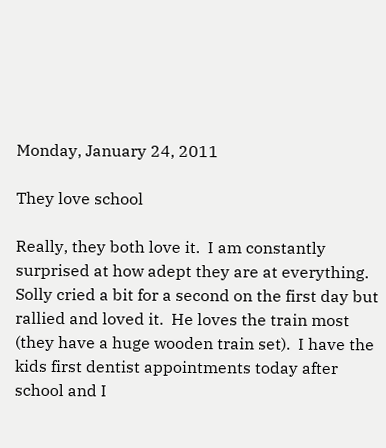Monday, January 24, 2011

They love school

Really, they both love it.  I am constantly surprised at how adept they are at everything.  Solly cried a bit for a second on the first day but rallied and loved it.  He loves the train most (they have a huge wooden train set).  I have the kids first dentist appointments today after school and I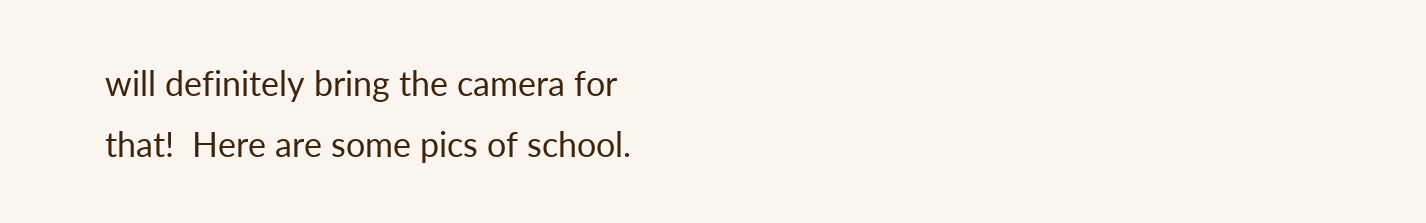will definitely bring the camera for that!  Here are some pics of school.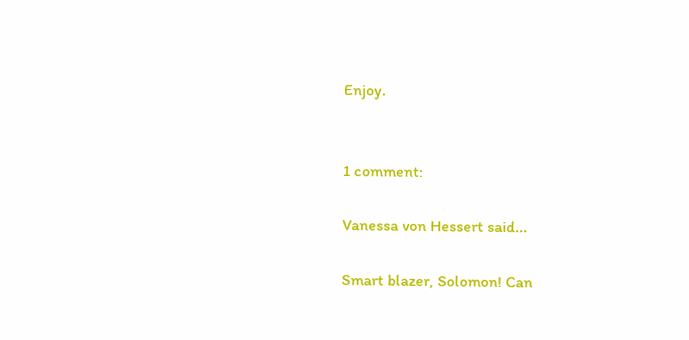Enjoy.


1 comment:

Vanessa von Hessert said...

Smart blazer, Solomon! Can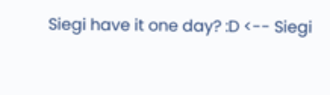Siegi have it one day? :D <-- Siegi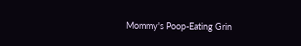Mommy's Poop-Eating Grin